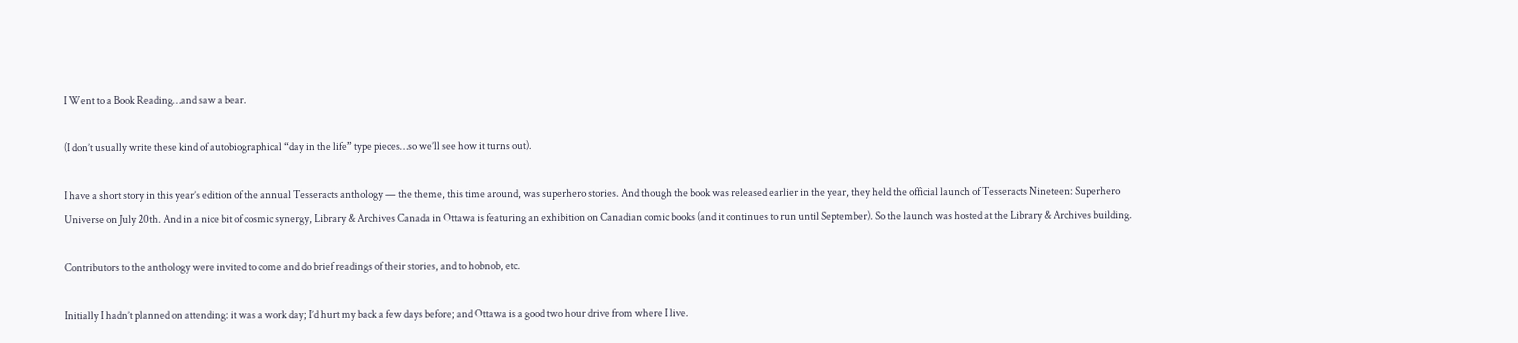I Went to a Book Reading…and saw a bear.

(I don’t usually write these kind of autobiographical “day in the life” type pieces…so we’ll see how it turns out).

I have a short story in this year’s edition of the annual Tesseracts anthology — the theme, this time around, was superhero stories. And though the book was released earlier in the year, they held the official launch of Tesseracts Nineteen: Superhero Universe on July 20th. And in a nice bit of cosmic synergy, Library & Archives Canada in Ottawa is featuring an exhibition on Canadian comic books (and it continues to run until September). So the launch was hosted at the Library & Archives building.

Contributors to the anthology were invited to come and do brief readings of their stories, and to hobnob, etc.

Initially I hadn’t planned on attending: it was a work day; I’d hurt my back a few days before; and Ottawa is a good two hour drive from where I live.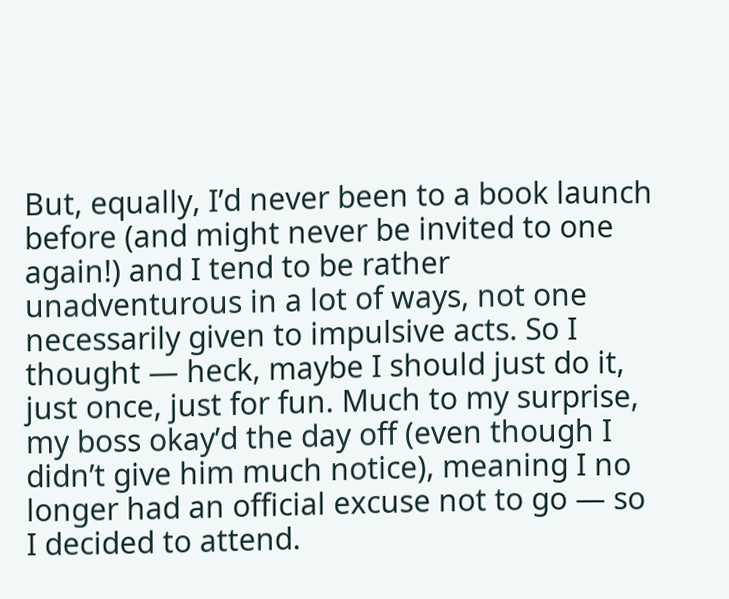But, equally, I’d never been to a book launch before (and might never be invited to one again!) and I tend to be rather unadventurous in a lot of ways, not one necessarily given to impulsive acts. So I thought — heck, maybe I should just do it, just once, just for fun. Much to my surprise, my boss okay’d the day off (even though I didn’t give him much notice), meaning I no longer had an official excuse not to go — so I decided to attend.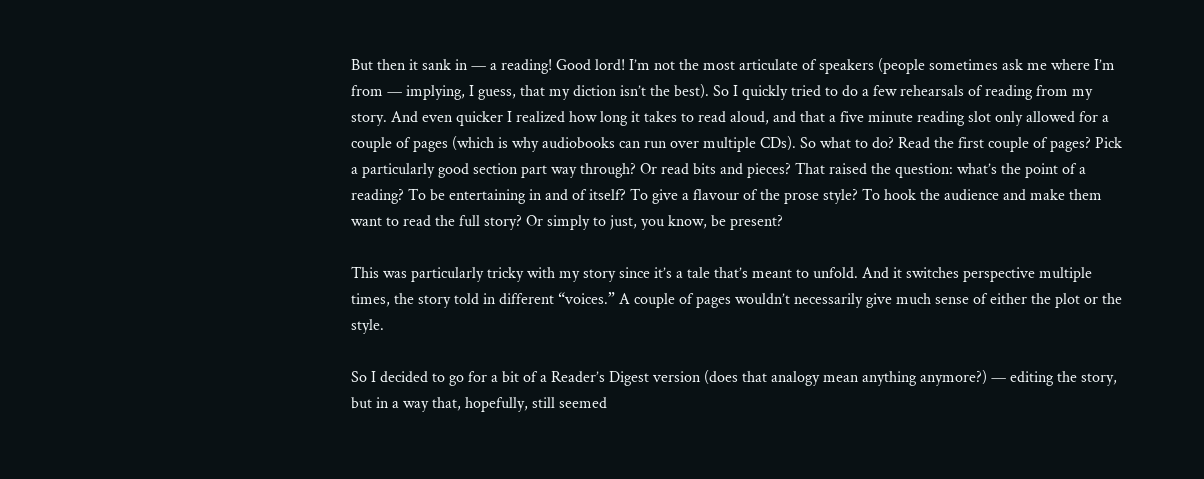But then it sank in — a reading! Good lord! I’m not the most articulate of speakers (people sometimes ask me where I’m from — implying, I guess, that my diction isn’t the best). So I quickly tried to do a few rehearsals of reading from my story. And even quicker I realized how long it takes to read aloud, and that a five minute reading slot only allowed for a couple of pages (which is why audiobooks can run over multiple CDs). So what to do? Read the first couple of pages? Pick a particularly good section part way through? Or read bits and pieces? That raised the question: what’s the point of a reading? To be entertaining in and of itself? To give a flavour of the prose style? To hook the audience and make them want to read the full story? Or simply to just, you know, be present?

This was particularly tricky with my story since it’s a tale that’s meant to unfold. And it switches perspective multiple times, the story told in different “voices.” A couple of pages wouldn’t necessarily give much sense of either the plot or the style.

So I decided to go for a bit of a Reader’s Digest version (does that analogy mean anything anymore?) — editing the story, but in a way that, hopefully, still seemed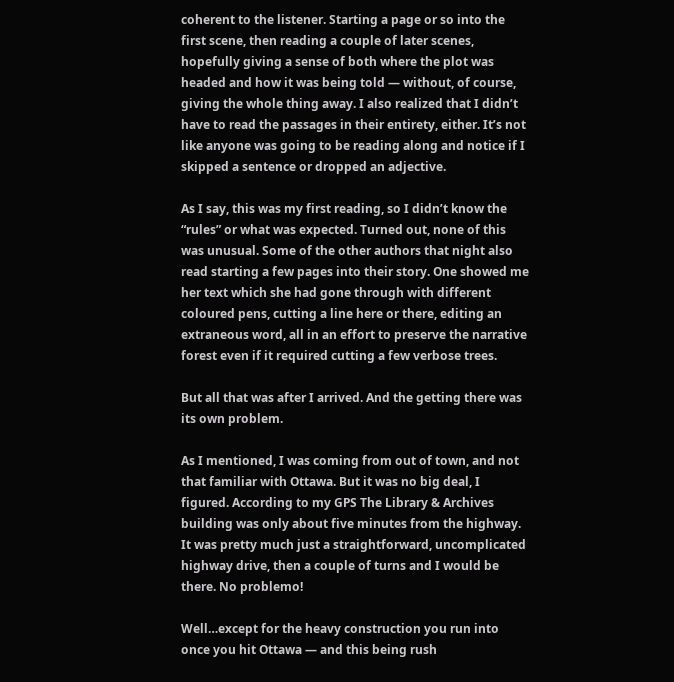coherent to the listener. Starting a page or so into the first scene, then reading a couple of later scenes, hopefully giving a sense of both where the plot was headed and how it was being told — without, of course, giving the whole thing away. I also realized that I didn’t have to read the passages in their entirety, either. It’s not like anyone was going to be reading along and notice if I skipped a sentence or dropped an adjective.

As I say, this was my first reading, so I didn’t know the “rules” or what was expected. Turned out, none of this was unusual. Some of the other authors that night also read starting a few pages into their story. One showed me her text which she had gone through with different coloured pens, cutting a line here or there, editing an extraneous word, all in an effort to preserve the narrative forest even if it required cutting a few verbose trees.

But all that was after I arrived. And the getting there was its own problem.

As I mentioned, I was coming from out of town, and not that familiar with Ottawa. But it was no big deal, I figured. According to my GPS The Library & Archives building was only about five minutes from the highway. It was pretty much just a straightforward, uncomplicated highway drive, then a couple of turns and I would be there. No problemo!

Well…except for the heavy construction you run into once you hit Ottawa — and this being rush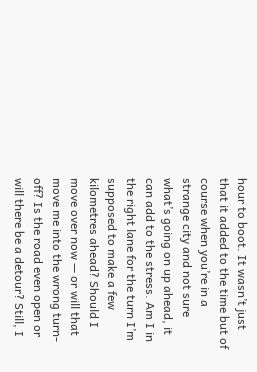hour to boot. It wasn’t just that it added to the time but of course when you’re in a strange city and not sure what’s going on up ahead, it can add to the stress. Am I in the right lane for the turn I’m supposed to make a few kilometres ahead? Should I move over now — or will that move me into the wrong turn-off? Is the road even open or will there be a detour? Still, I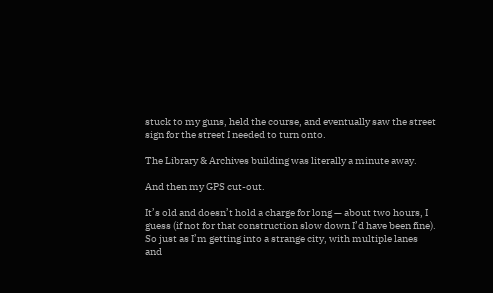stuck to my guns, held the course, and eventually saw the street sign for the street I needed to turn onto.

The Library & Archives building was literally a minute away.

And then my GPS cut-out.

It’s old and doesn’t hold a charge for long — about two hours, I guess (if not for that construction slow down I’d have been fine). So just as I’m getting into a strange city, with multiple lanes and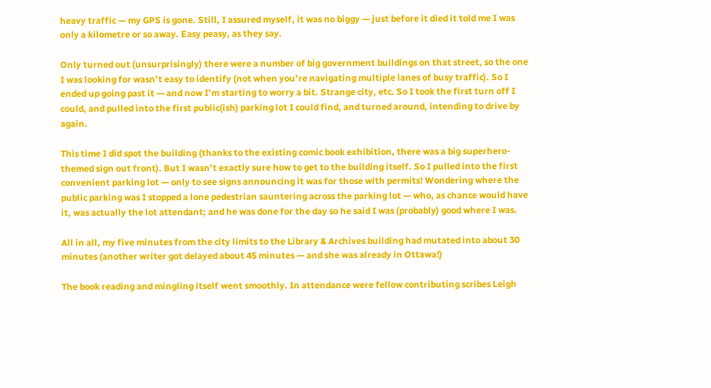heavy traffic — my GPS is gone. Still, I assured myself, it was no biggy — just before it died it told me I was only a kilometre or so away. Easy peasy, as they say.

Only turned out (unsurprisingly) there were a number of big government buildings on that street, so the one I was looking for wasn’t easy to identify (not when you’re navigating multiple lanes of busy traffic). So I ended up going past it — and now I’m starting to worry a bit. Strange city, etc. So I took the first turn off I could, and pulled into the first public(ish) parking lot I could find, and turned around, intending to drive by again.

This time I did spot the building (thanks to the existing comic book exhibition, there was a big superhero-themed sign out front). But I wasn’t exactly sure how to get to the building itself. So I pulled into the first convenient parking lot — only to see signs announcing it was for those with permits! Wondering where the public parking was I stopped a lone pedestrian sauntering across the parking lot — who, as chance would have it, was actually the lot attendant; and he was done for the day so he said I was (probably) good where I was.

All in all, my five minutes from the city limits to the Library & Archives building had mutated into about 30 minutes (another writer got delayed about 45 minutes — and she was already in Ottawa!)

The book reading and mingling itself went smoothly. In attendance were fellow contributing scribes Leigh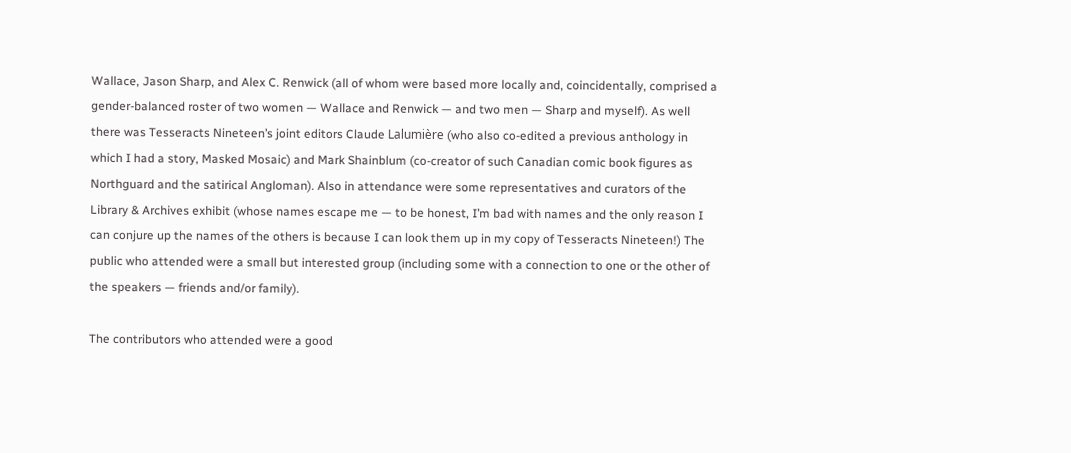Wallace, Jason Sharp, and Alex C. Renwick (all of whom were based more locally and, coincidentally, comprised a gender-balanced roster of two women — Wallace and Renwick — and two men — Sharp and myself). As well there was Tesseracts Nineteen’s joint editors Claude Lalumière (who also co-edited a previous anthology in which I had a story, Masked Mosaic) and Mark Shainblum (co-creator of such Canadian comic book figures as Northguard and the satirical Angloman). Also in attendance were some representatives and curators of the Library & Archives exhibit (whose names escape me — to be honest, I’m bad with names and the only reason I can conjure up the names of the others is because I can look them up in my copy of Tesseracts Nineteen!) The public who attended were a small but interested group (including some with a connection to one or the other of the speakers — friends and/or family).

The contributors who attended were a good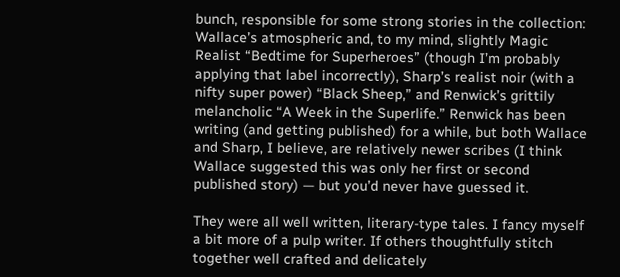bunch, responsible for some strong stories in the collection: Wallace’s atmospheric and, to my mind, slightly Magic Realist “Bedtime for Superheroes” (though I’m probably applying that label incorrectly), Sharp’s realist noir (with a nifty super power) “Black Sheep,” and Renwick’s grittily melancholic “A Week in the Superlife.” Renwick has been writing (and getting published) for a while, but both Wallace and Sharp, I believe, are relatively newer scribes (I think Wallace suggested this was only her first or second published story) — but you’d never have guessed it.

They were all well written, literary-type tales. I fancy myself a bit more of a pulp writer. If others thoughtfully stitch together well crafted and delicately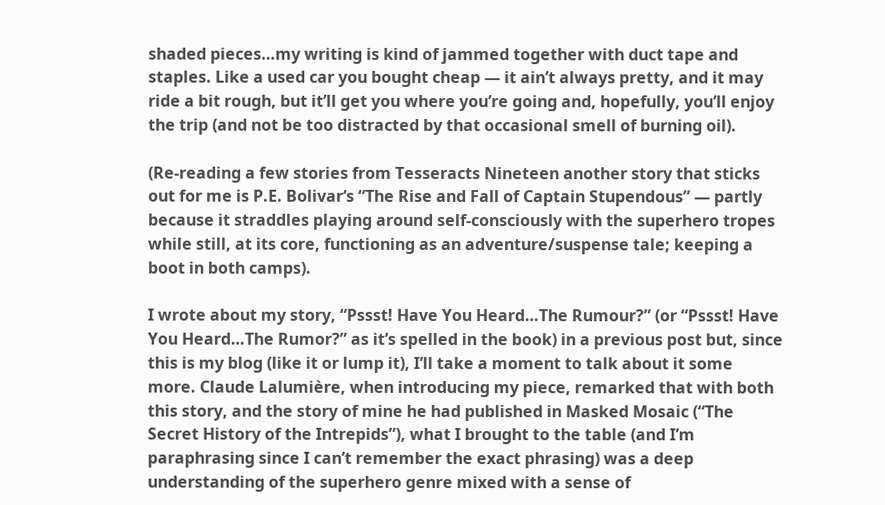shaded pieces…my writing is kind of jammed together with duct tape and staples. Like a used car you bought cheap — it ain’t always pretty, and it may ride a bit rough, but it’ll get you where you’re going and, hopefully, you’ll enjoy the trip (and not be too distracted by that occasional smell of burning oil).

(Re-reading a few stories from Tesseracts Nineteen another story that sticks out for me is P.E. Bolivar‘s “The Rise and Fall of Captain Stupendous” — partly because it straddles playing around self-consciously with the superhero tropes while still, at its core, functioning as an adventure/suspense tale; keeping a boot in both camps).

I wrote about my story, “Pssst! Have You Heard…The Rumour?” (or “Pssst! Have You Heard…The Rumor?” as it’s spelled in the book) in a previous post but, since this is my blog (like it or lump it), I’ll take a moment to talk about it some more. Claude Lalumière, when introducing my piece, remarked that with both this story, and the story of mine he had published in Masked Mosaic (“The Secret History of the Intrepids”), what I brought to the table (and I’m paraphrasing since I can’t remember the exact phrasing) was a deep understanding of the superhero genre mixed with a sense of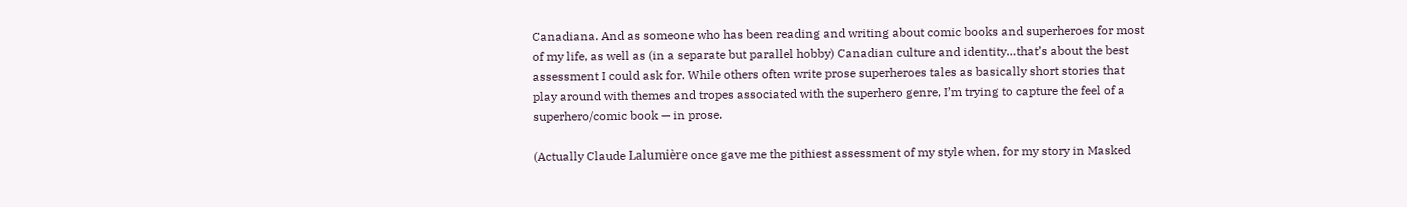Canadiana. And as someone who has been reading and writing about comic books and superheroes for most of my life, as well as (in a separate but parallel hobby) Canadian culture and identity…that’s about the best assessment I could ask for. While others often write prose superheroes tales as basically short stories that play around with themes and tropes associated with the superhero genre, I’m trying to capture the feel of a superhero/comic book — in prose.

(Actually Claude Lalumière once gave me the pithiest assessment of my style when, for my story in Masked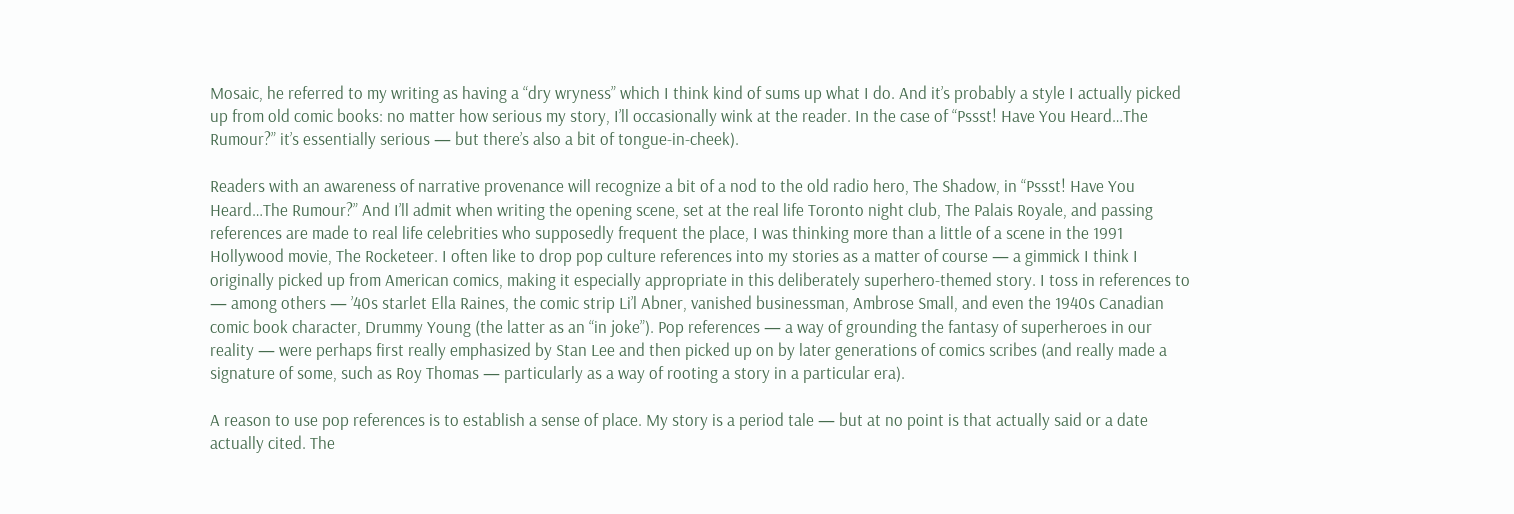Mosaic, he referred to my writing as having a “dry wryness” which I think kind of sums up what I do. And it’s probably a style I actually picked up from old comic books: no matter how serious my story, I’ll occasionally wink at the reader. In the case of “Pssst! Have You Heard…The Rumour?” it’s essentially serious — but there’s also a bit of tongue-in-cheek).

Readers with an awareness of narrative provenance will recognize a bit of a nod to the old radio hero, The Shadow, in “Pssst! Have You Heard…The Rumour?” And I’ll admit when writing the opening scene, set at the real life Toronto night club, The Palais Royale, and passing references are made to real life celebrities who supposedly frequent the place, I was thinking more than a little of a scene in the 1991 Hollywood movie, The Rocketeer. I often like to drop pop culture references into my stories as a matter of course — a gimmick I think I originally picked up from American comics, making it especially appropriate in this deliberately superhero-themed story. I toss in references to — among others — ’40s starlet Ella Raines, the comic strip Li’l Abner, vanished businessman, Ambrose Small, and even the 1940s Canadian comic book character, Drummy Young (the latter as an “in joke”). Pop references — a way of grounding the fantasy of superheroes in our reality — were perhaps first really emphasized by Stan Lee and then picked up on by later generations of comics scribes (and really made a signature of some, such as Roy Thomas — particularly as a way of rooting a story in a particular era).

A reason to use pop references is to establish a sense of place. My story is a period tale — but at no point is that actually said or a date actually cited. The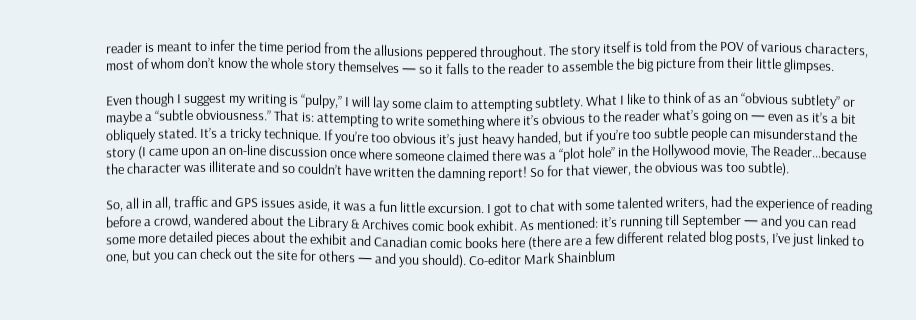reader is meant to infer the time period from the allusions peppered throughout. The story itself is told from the POV of various characters, most of whom don’t know the whole story themselves — so it falls to the reader to assemble the big picture from their little glimpses.

Even though I suggest my writing is “pulpy,” I will lay some claim to attempting subtlety. What I like to think of as an “obvious subtlety” or maybe a “subtle obviousness.” That is: attempting to write something where it’s obvious to the reader what’s going on — even as it’s a bit obliquely stated. It’s a tricky technique. If you’re too obvious it’s just heavy handed, but if you’re too subtle people can misunderstand the story (I came upon an on-line discussion once where someone claimed there was a “plot hole” in the Hollywood movie, The Reader…because the character was illiterate and so couldn’t have written the damning report! So for that viewer, the obvious was too subtle).

So, all in all, traffic and GPS issues aside, it was a fun little excursion. I got to chat with some talented writers, had the experience of reading before a crowd, wandered about the Library & Archives comic book exhibit. As mentioned: it’s running till September — and you can read some more detailed pieces about the exhibit and Canadian comic books here (there are a few different related blog posts, I’ve just linked to one, but you can check out the site for others — and you should). Co-editor Mark Shainblum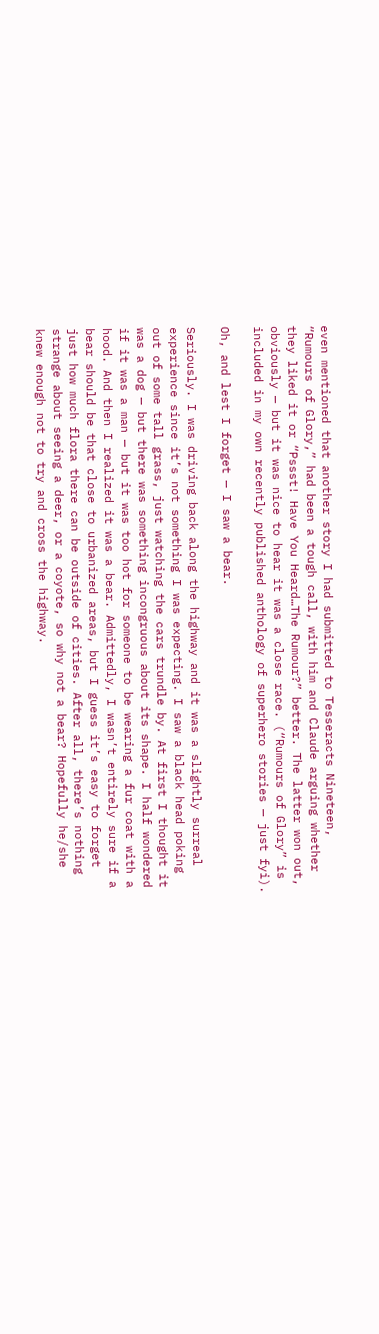even mentioned that another story I had submitted to Tesseracts Nineteen, “Rumours of Glory,” had been a tough call, with him and Claude arguing whether they liked it or “Pssst! Have You Heard…The Rumour?” better. The latter won out, obviously — but it was nice to hear it was a close race. (“Rumours of Glory” is included in my own recently published anthology of superhero stories — just fyi).

Oh, and lest I forget — I saw a bear.

Seriously. I was driving back along the highway and it was a slightly surreal experience since it’s not something I was expecting. I saw a black head poking out of some tall grass, just watching the cars trundle by. At first I thought it was a dog — but there was something incongruous about its shape. I half wondered if it was a man — but it was too hot for someone to be wearing a fur coat with a hood. And then I realized it was a bear. Admittedly, I wasn’t entirely sure if a bear should be that close to urbanized areas, but I guess it’s easy to forget just how much flora there can be outside of cities. After all, there’s nothing strange about seeing a deer, or a coyote, so why not a bear? Hopefully he/she knew enough not to try and cross the highway.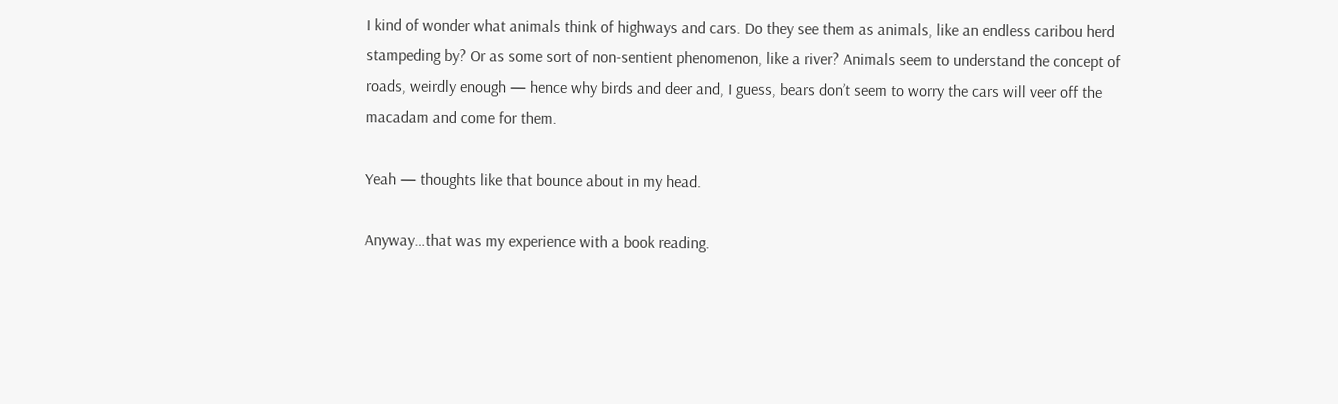I kind of wonder what animals think of highways and cars. Do they see them as animals, like an endless caribou herd stampeding by? Or as some sort of non-sentient phenomenon, like a river? Animals seem to understand the concept of roads, weirdly enough — hence why birds and deer and, I guess, bears don’t seem to worry the cars will veer off the macadam and come for them.

Yeah — thoughts like that bounce about in my head.

Anyway…that was my experience with a book reading.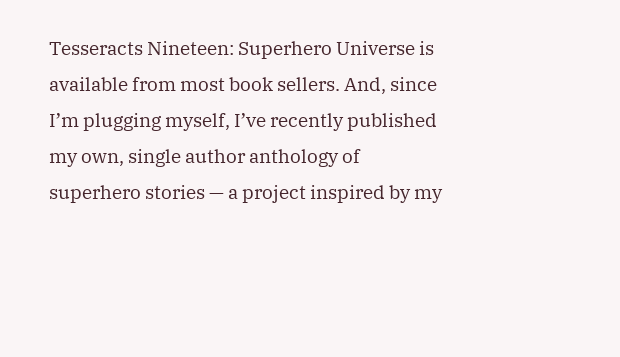Tesseracts Nineteen: Superhero Universe is available from most book sellers. And, since I’m plugging myself, I’ve recently published my own, single author anthology of superhero stories — a project inspired by my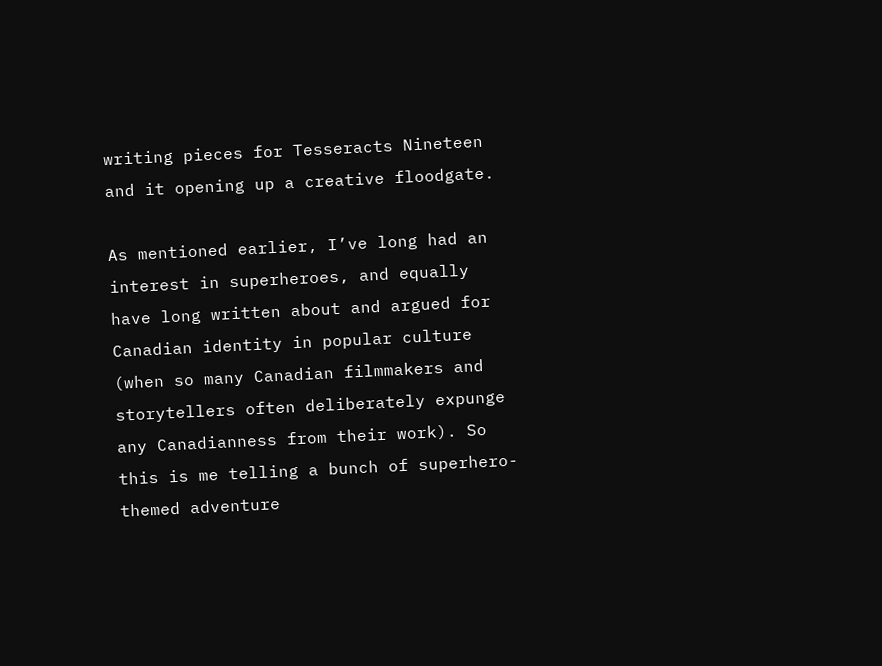writing pieces for Tesseracts Nineteen and it opening up a creative floodgate.

As mentioned earlier, I’ve long had an interest in superheroes, and equally have long written about and argued for Canadian identity in popular culture (when so many Canadian filmmakers and storytellers often deliberately expunge any Canadianness from their work). So this is me telling a bunch of superhero-themed adventure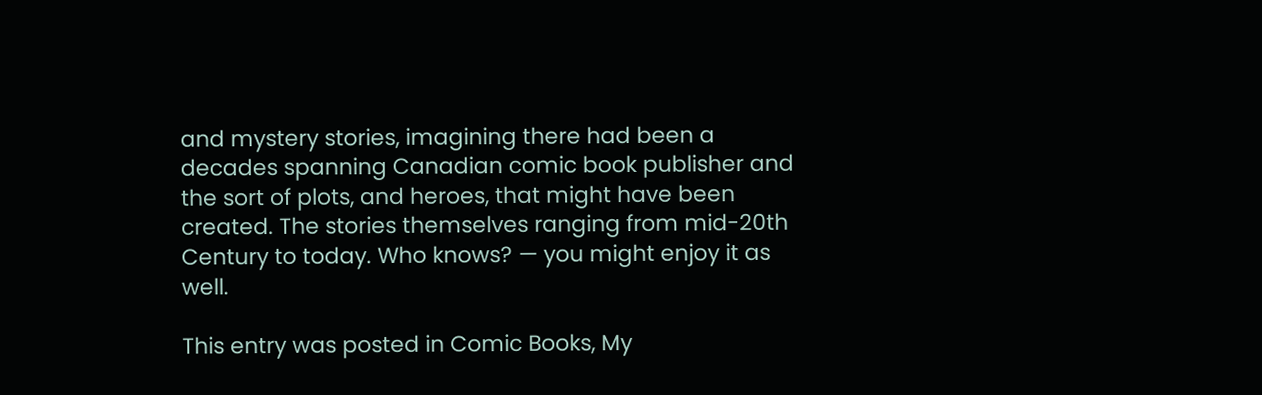and mystery stories, imagining there had been a decades spanning Canadian comic book publisher and the sort of plots, and heroes, that might have been created. The stories themselves ranging from mid-20th Century to today. Who knows? — you might enjoy it as well.

This entry was posted in Comic Books, My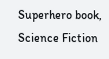Superhero book, Science Fiction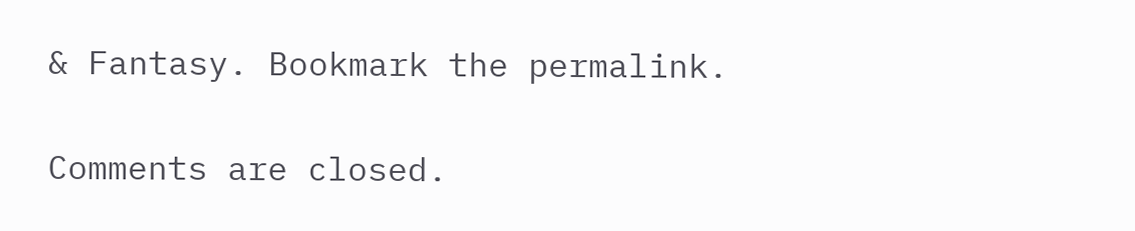& Fantasy. Bookmark the permalink.

Comments are closed.